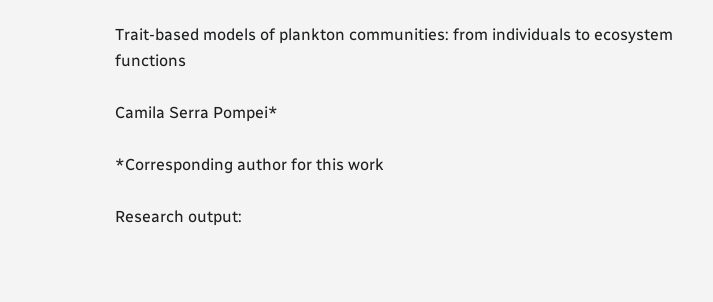Trait-based models of plankton communities: from individuals to ecosystem functions

Camila Serra Pompei*

*Corresponding author for this work

Research output: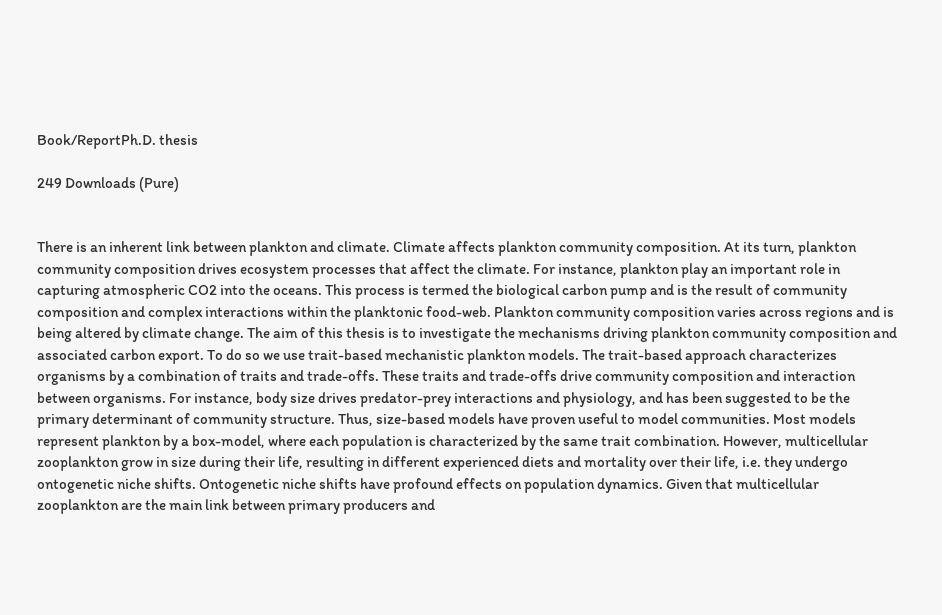Book/ReportPh.D. thesis

249 Downloads (Pure)


There is an inherent link between plankton and climate. Climate affects plankton community composition. At its turn, plankton community composition drives ecosystem processes that affect the climate. For instance, plankton play an important role in capturing atmospheric CO2 into the oceans. This process is termed the biological carbon pump and is the result of community composition and complex interactions within the planktonic food-web. Plankton community composition varies across regions and is being altered by climate change. The aim of this thesis is to investigate the mechanisms driving plankton community composition and associated carbon export. To do so we use trait-based mechanistic plankton models. The trait-based approach characterizes organisms by a combination of traits and trade-offs. These traits and trade-offs drive community composition and interaction between organisms. For instance, body size drives predator-prey interactions and physiology, and has been suggested to be the primary determinant of community structure. Thus, size-based models have proven useful to model communities. Most models represent plankton by a box-model, where each population is characterized by the same trait combination. However, multicellular zooplankton grow in size during their life, resulting in different experienced diets and mortality over their life, i.e. they undergo ontogenetic niche shifts. Ontogenetic niche shifts have profound effects on population dynamics. Given that multicellular zooplankton are the main link between primary producers and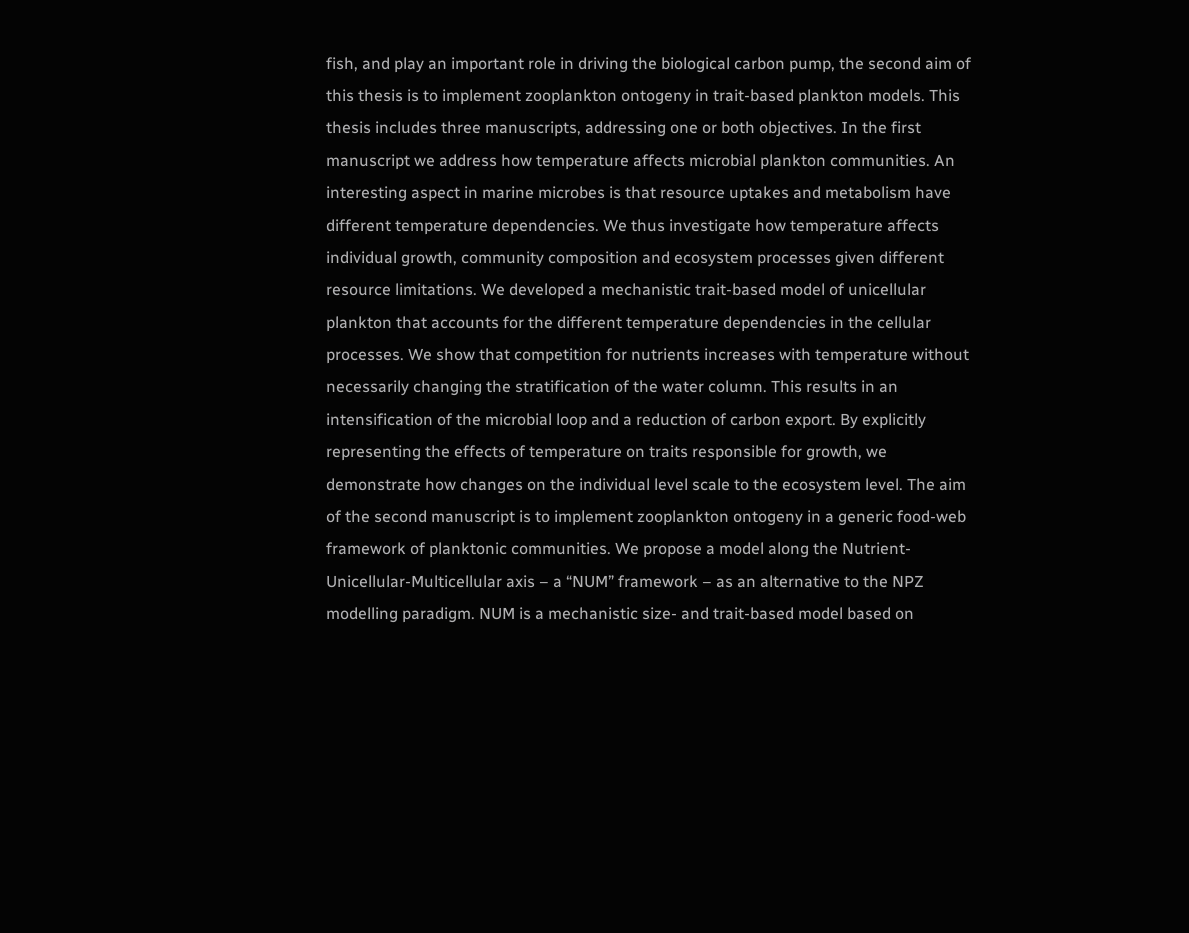fish, and play an important role in driving the biological carbon pump, the second aim of this thesis is to implement zooplankton ontogeny in trait-based plankton models. This thesis includes three manuscripts, addressing one or both objectives. In the first manuscript we address how temperature affects microbial plankton communities. An interesting aspect in marine microbes is that resource uptakes and metabolism have different temperature dependencies. We thus investigate how temperature affects individual growth, community composition and ecosystem processes given different resource limitations. We developed a mechanistic trait-based model of unicellular plankton that accounts for the different temperature dependencies in the cellular processes. We show that competition for nutrients increases with temperature without necessarily changing the stratification of the water column. This results in an intensification of the microbial loop and a reduction of carbon export. By explicitly representing the effects of temperature on traits responsible for growth, we demonstrate how changes on the individual level scale to the ecosystem level. The aim of the second manuscript is to implement zooplankton ontogeny in a generic food-web framework of planktonic communities. We propose a model along the Nutrient-Unicellular-Multicellular axis – a “NUM” framework – as an alternative to the NPZ modelling paradigm. NUM is a mechanistic size- and trait-based model based on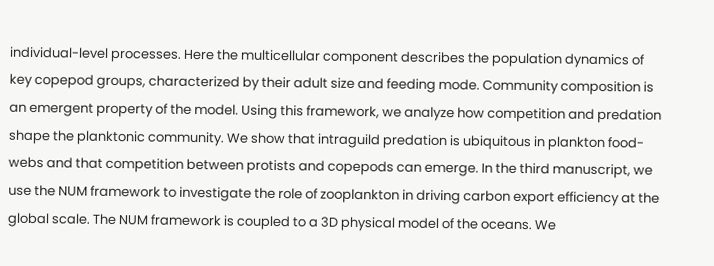individual-level processes. Here the multicellular component describes the population dynamics of key copepod groups, characterized by their adult size and feeding mode. Community composition is an emergent property of the model. Using this framework, we analyze how competition and predation shape the planktonic community. We show that intraguild predation is ubiquitous in plankton food-webs and that competition between protists and copepods can emerge. In the third manuscript, we use the NUM framework to investigate the role of zooplankton in driving carbon export efficiency at the global scale. The NUM framework is coupled to a 3D physical model of the oceans. We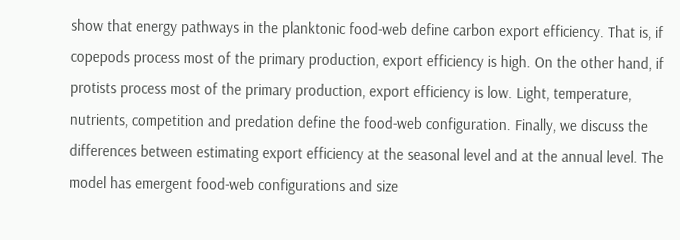show that energy pathways in the planktonic food-web define carbon export efficiency. That is, if copepods process most of the primary production, export efficiency is high. On the other hand, if protists process most of the primary production, export efficiency is low. Light, temperature, nutrients, competition and predation define the food-web configuration. Finally, we discuss the differences between estimating export efficiency at the seasonal level and at the annual level. The model has emergent food-web configurations and size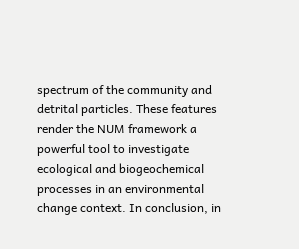spectrum of the community and detrital particles. These features render the NUM framework a powerful tool to investigate ecological and biogeochemical processes in an environmental change context. In conclusion, in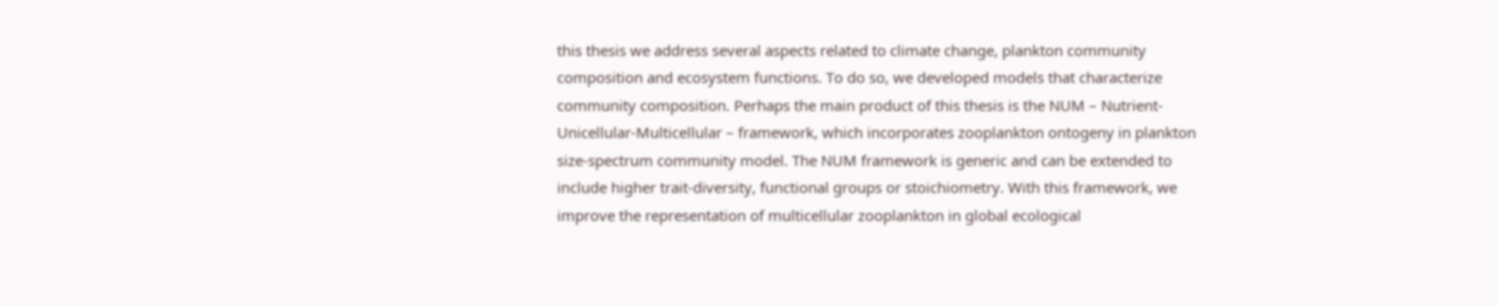this thesis we address several aspects related to climate change, plankton community composition and ecosystem functions. To do so, we developed models that characterize community composition. Perhaps the main product of this thesis is the NUM – Nutrient-Unicellular-Multicellular – framework, which incorporates zooplankton ontogeny in plankton size-spectrum community model. The NUM framework is generic and can be extended to include higher trait-diversity, functional groups or stoichiometry. With this framework, we improve the representation of multicellular zooplankton in global ecological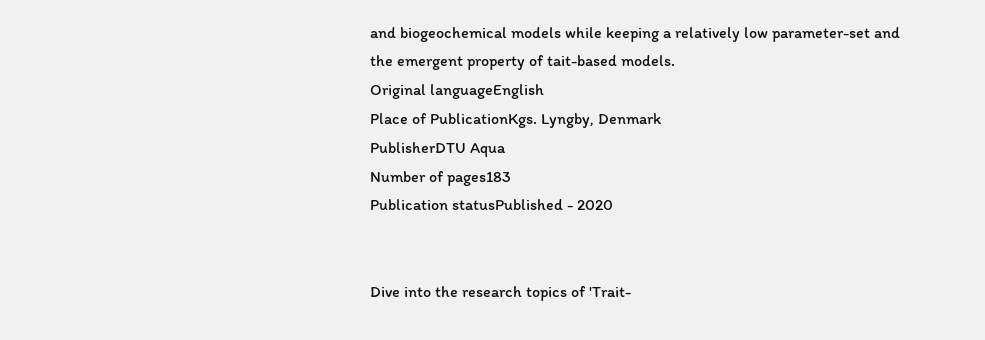and biogeochemical models while keeping a relatively low parameter-set and the emergent property of tait-based models.
Original languageEnglish
Place of PublicationKgs. Lyngby, Denmark
PublisherDTU Aqua
Number of pages183
Publication statusPublished - 2020


Dive into the research topics of 'Trait-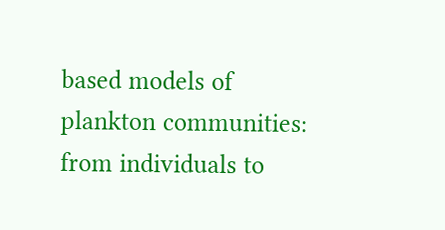based models of plankton communities: from individuals to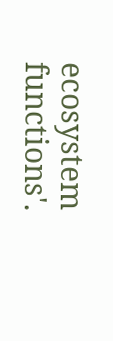ecosystem functions'.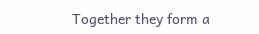Together they form a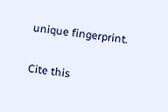unique fingerprint.

Cite this